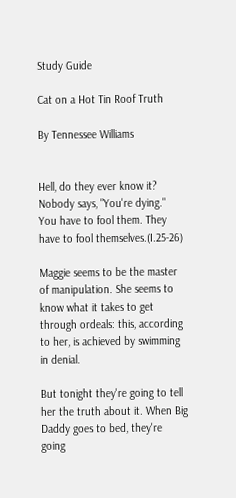Study Guide

Cat on a Hot Tin Roof Truth

By Tennessee Williams


Hell, do they ever know it? Nobody says, "You're dying." You have to fool them. They have to fool themselves.(I.25-26)

Maggie seems to be the master of manipulation. She seems to know what it takes to get through ordeals: this, according to her, is achieved by swimming in denial.

But tonight they're going to tell her the truth about it. When Big Daddy goes to bed, they're going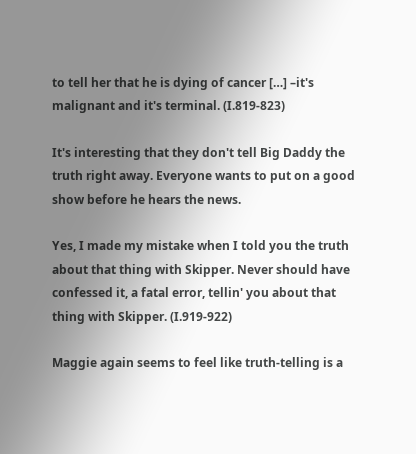to tell her that he is dying of cancer […] –it's malignant and it's terminal. (I.819-823)

It's interesting that they don't tell Big Daddy the truth right away. Everyone wants to put on a good show before he hears the news.

Yes, I made my mistake when I told you the truth about that thing with Skipper. Never should have confessed it, a fatal error, tellin' you about that thing with Skipper. (I.919-922)

Maggie again seems to feel like truth-telling is a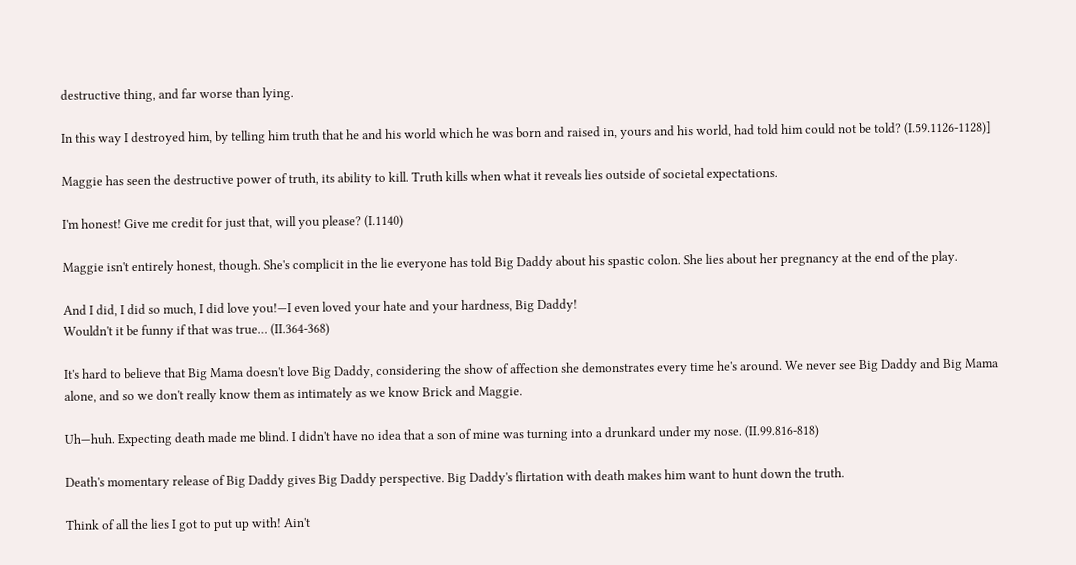destructive thing, and far worse than lying.

In this way I destroyed him, by telling him truth that he and his world which he was born and raised in, yours and his world, had told him could not be told? (I.59.1126-1128)]

Maggie has seen the destructive power of truth, its ability to kill. Truth kills when what it reveals lies outside of societal expectations.

I'm honest! Give me credit for just that, will you please? (I.1140)

Maggie isn't entirely honest, though. She's complicit in the lie everyone has told Big Daddy about his spastic colon. She lies about her pregnancy at the end of the play.

And I did, I did so much, I did love you!—I even loved your hate and your hardness, Big Daddy!
Wouldn't it be funny if that was true… (II.364-368)

It's hard to believe that Big Mama doesn't love Big Daddy, considering the show of affection she demonstrates every time he's around. We never see Big Daddy and Big Mama alone, and so we don't really know them as intimately as we know Brick and Maggie.

Uh—huh. Expecting death made me blind. I didn't have no idea that a son of mine was turning into a drunkard under my nose. (II.99.816-818)

Death's momentary release of Big Daddy gives Big Daddy perspective. Big Daddy's flirtation with death makes him want to hunt down the truth.

Think of all the lies I got to put up with! Ain't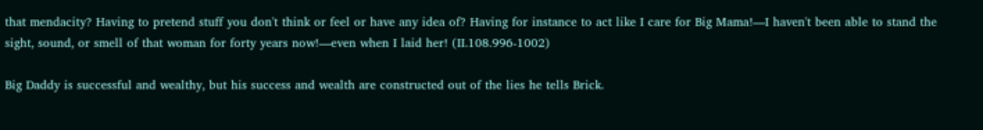that mendacity? Having to pretend stuff you don't think or feel or have any idea of? Having for instance to act like I care for Big Mama!—I haven't been able to stand the sight, sound, or smell of that woman for forty years now!—even when I laid her! (II.108.996-1002)

Big Daddy is successful and wealthy, but his success and wealth are constructed out of the lies he tells Brick.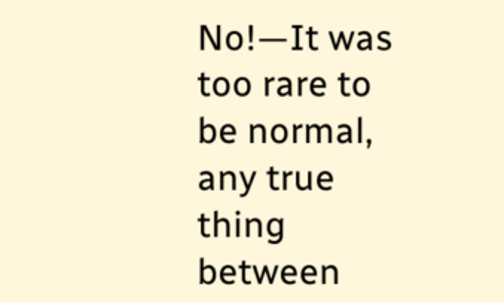No!—It was too rare to be normal, any true thing between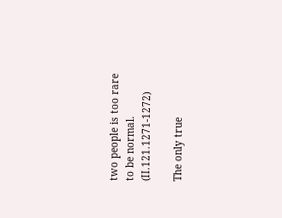two people is too rare to be normal. (II.121.1271-1272)

The only true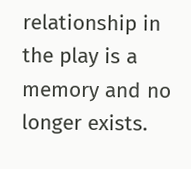relationship in the play is a memory and no longer exists.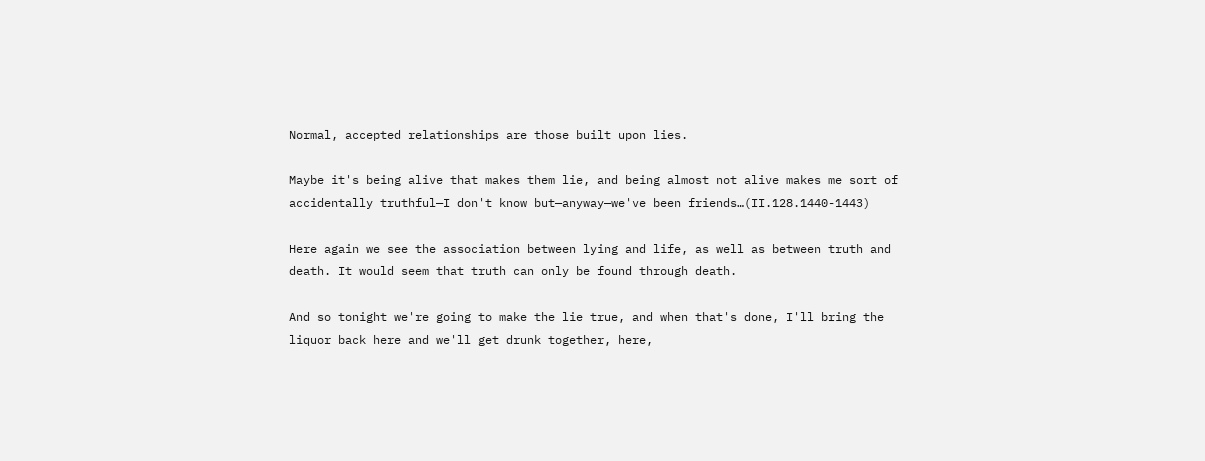Normal, accepted relationships are those built upon lies.

Maybe it's being alive that makes them lie, and being almost not alive makes me sort of accidentally truthful—I don't know but—anyway—we've been friends…(II.128.1440-1443)

Here again we see the association between lying and life, as well as between truth and death. It would seem that truth can only be found through death.

And so tonight we're going to make the lie true, and when that's done, I'll bring the liquor back here and we'll get drunk together, here,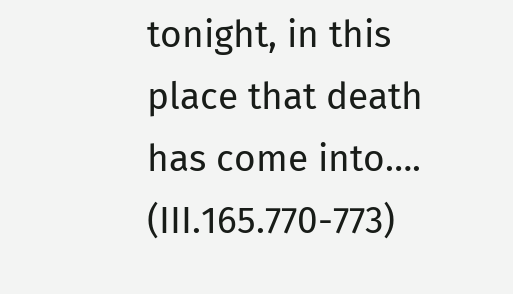tonight, in this place that death has come into…. (III.165.770-773)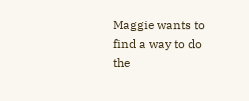Maggie wants to find a way to do the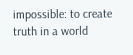impossible: to create truth in a world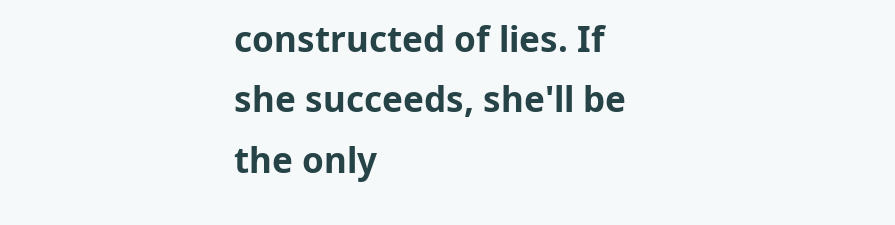constructed of lies. If she succeeds, she'll be the only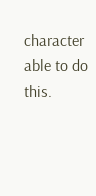character able to do this.